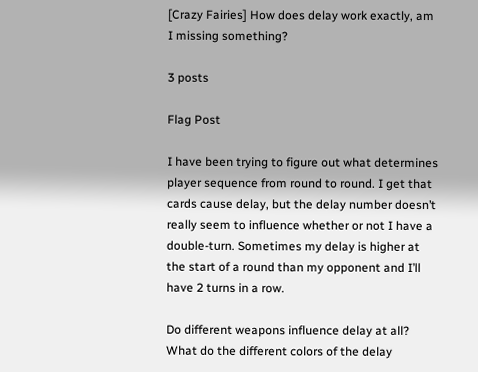[Crazy Fairies] How does delay work exactly, am I missing something?

3 posts

Flag Post

I have been trying to figure out what determines player sequence from round to round. I get that cards cause delay, but the delay number doesn’t really seem to influence whether or not I have a double-turn. Sometimes my delay is higher at the start of a round than my opponent and I’ll have 2 turns in a row.

Do different weapons influence delay at all?
What do the different colors of the delay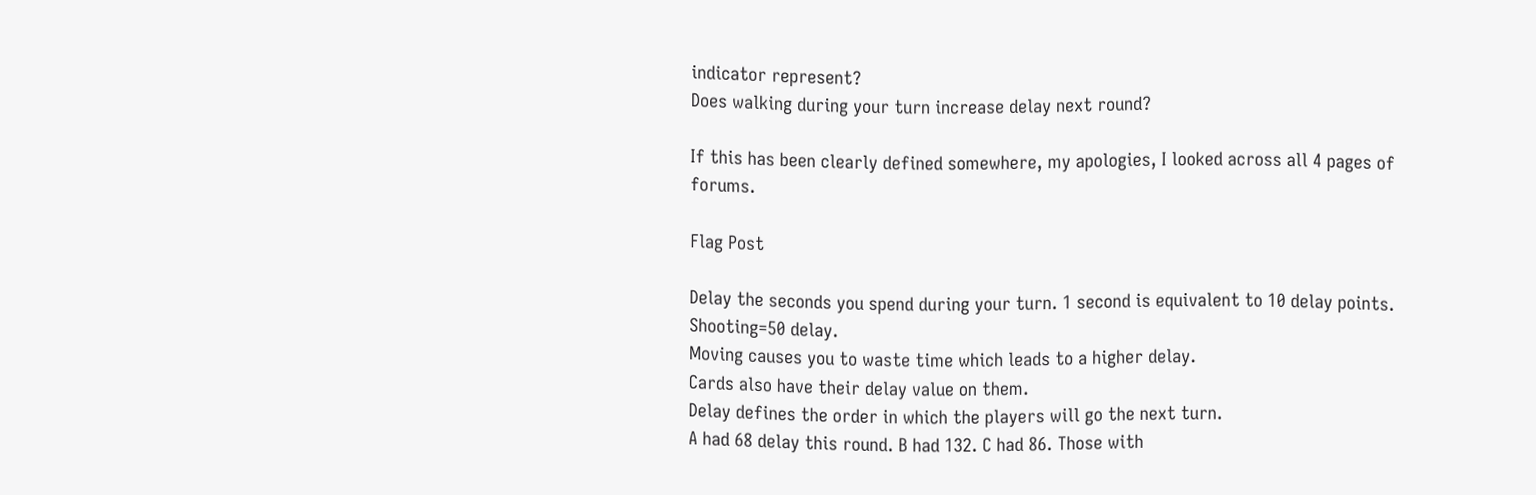indicator represent?
Does walking during your turn increase delay next round?

If this has been clearly defined somewhere, my apologies, I looked across all 4 pages of forums.

Flag Post

Delay the seconds you spend during your turn. 1 second is equivalent to 10 delay points.
Shooting=50 delay.
Moving causes you to waste time which leads to a higher delay.
Cards also have their delay value on them.
Delay defines the order in which the players will go the next turn.
A had 68 delay this round. B had 132. C had 86. Those with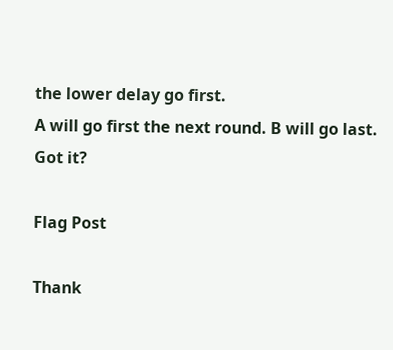the lower delay go first.
A will go first the next round. B will go last.
Got it?

Flag Post

Thank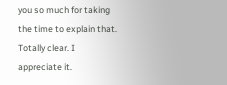you so much for taking the time to explain that. Totally clear. I appreciate it.